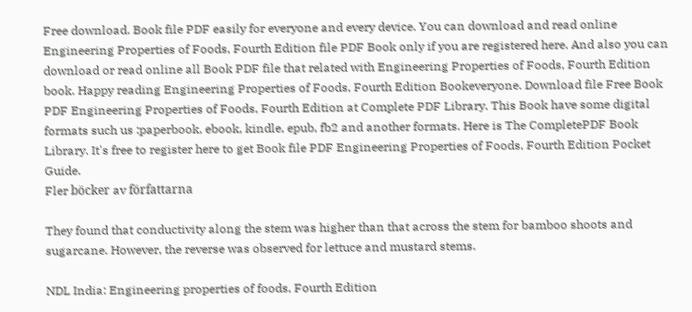Free download. Book file PDF easily for everyone and every device. You can download and read online Engineering Properties of Foods, Fourth Edition file PDF Book only if you are registered here. And also you can download or read online all Book PDF file that related with Engineering Properties of Foods, Fourth Edition book. Happy reading Engineering Properties of Foods, Fourth Edition Bookeveryone. Download file Free Book PDF Engineering Properties of Foods, Fourth Edition at Complete PDF Library. This Book have some digital formats such us :paperbook, ebook, kindle, epub, fb2 and another formats. Here is The CompletePDF Book Library. It's free to register here to get Book file PDF Engineering Properties of Foods, Fourth Edition Pocket Guide.
Fler böcker av författarna

They found that conductivity along the stem was higher than that across the stem for bamboo shoots and sugarcane. However, the reverse was observed for lettuce and mustard stems.

NDL India: Engineering properties of foods, Fourth Edition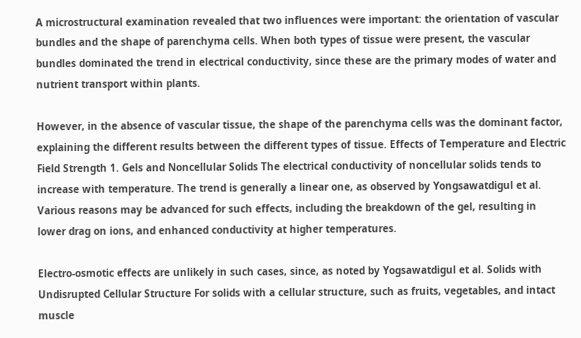A microstructural examination revealed that two influences were important: the orientation of vascular bundles and the shape of parenchyma cells. When both types of tissue were present, the vascular bundles dominated the trend in electrical conductivity, since these are the primary modes of water and nutrient transport within plants.

However, in the absence of vascular tissue, the shape of the parenchyma cells was the dominant factor, explaining the different results between the different types of tissue. Effects of Temperature and Electric Field Strength 1. Gels and Noncellular Solids The electrical conductivity of noncellular solids tends to increase with temperature. The trend is generally a linear one, as observed by Yongsawatdigul et al. Various reasons may be advanced for such effects, including the breakdown of the gel, resulting in lower drag on ions, and enhanced conductivity at higher temperatures.

Electro-osmotic effects are unlikely in such cases, since, as noted by Yogsawatdigul et al. Solids with Undisrupted Cellular Structure For solids with a cellular structure, such as fruits, vegetables, and intact muscle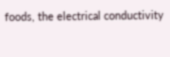foods, the electrical conductivity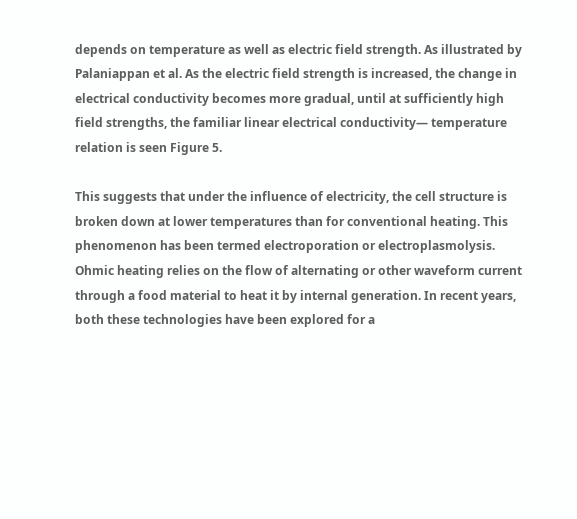depends on temperature as well as electric field strength. As illustrated by Palaniappan et al. As the electric field strength is increased, the change in electrical conductivity becomes more gradual, until at sufficiently high field strengths, the familiar linear electrical conductivity— temperature relation is seen Figure 5.

This suggests that under the influence of electricity, the cell structure is broken down at lower temperatures than for conventional heating. This phenomenon has been termed electroporation or electroplasmolysis. Ohmic heating relies on the flow of alternating or other waveform current through a food material to heat it by internal generation. In recent years, both these technologies have been explored for a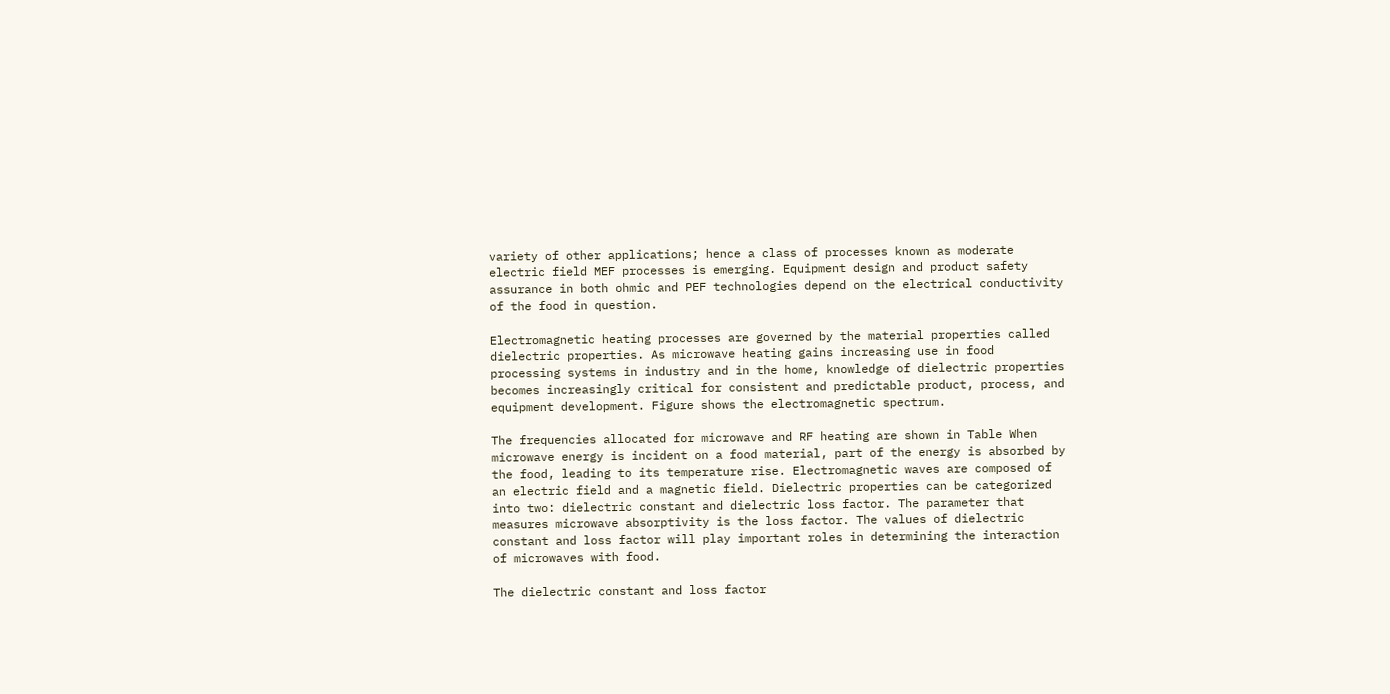variety of other applications; hence a class of processes known as moderate electric field MEF processes is emerging. Equipment design and product safety assurance in both ohmic and PEF technologies depend on the electrical conductivity of the food in question.

Electromagnetic heating processes are governed by the material properties called dielectric properties. As microwave heating gains increasing use in food processing systems in industry and in the home, knowledge of dielectric properties becomes increasingly critical for consistent and predictable product, process, and equipment development. Figure shows the electromagnetic spectrum.

The frequencies allocated for microwave and RF heating are shown in Table When microwave energy is incident on a food material, part of the energy is absorbed by the food, leading to its temperature rise. Electromagnetic waves are composed of an electric field and a magnetic field. Dielectric properties can be categorized into two: dielectric constant and dielectric loss factor. The parameter that measures microwave absorptivity is the loss factor. The values of dielectric constant and loss factor will play important roles in determining the interaction of microwaves with food.

The dielectric constant and loss factor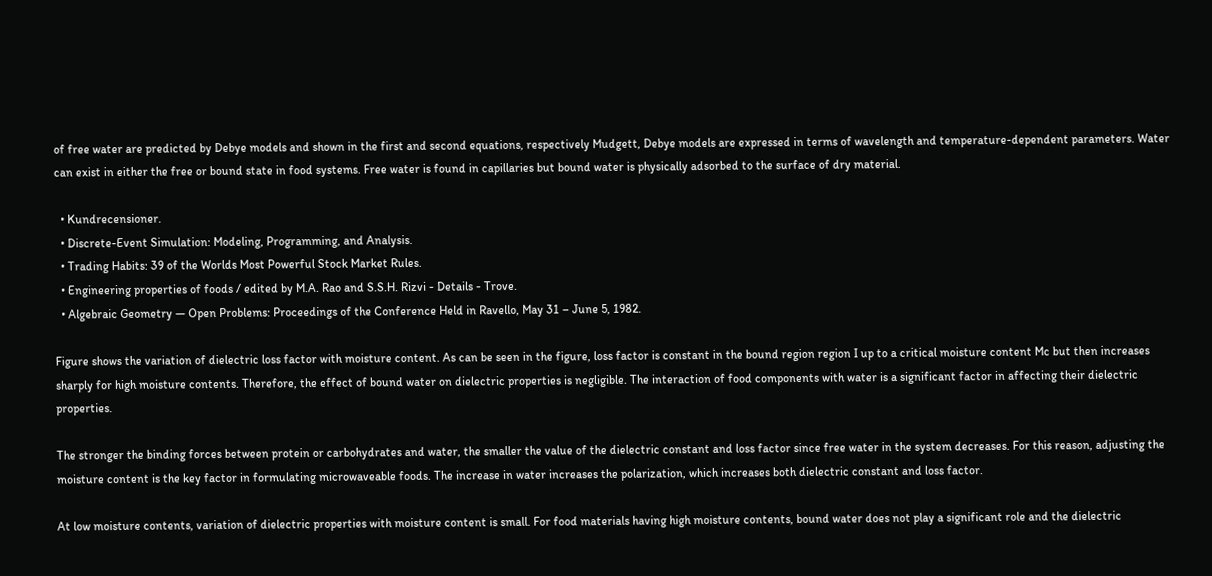of free water are predicted by Debye models and shown in the first and second equations, respectively Mudgett, Debye models are expressed in terms of wavelength and temperature-dependent parameters. Water can exist in either the free or bound state in food systems. Free water is found in capillaries but bound water is physically adsorbed to the surface of dry material.

  • Kundrecensioner.
  • Discrete-Event Simulation: Modeling, Programming, and Analysis.
  • Trading Habits: 39 of the Worlds Most Powerful Stock Market Rules.
  • Engineering properties of foods / edited by M.A. Rao and S.S.H. Rizvi - Details - Trove.
  • Algebraic Geometry — Open Problems: Proceedings of the Conference Held in Ravello, May 31 – June 5, 1982.

Figure shows the variation of dielectric loss factor with moisture content. As can be seen in the figure, loss factor is constant in the bound region region I up to a critical moisture content Mc but then increases sharply for high moisture contents. Therefore, the effect of bound water on dielectric properties is negligible. The interaction of food components with water is a significant factor in affecting their dielectric properties.

The stronger the binding forces between protein or carbohydrates and water, the smaller the value of the dielectric constant and loss factor since free water in the system decreases. For this reason, adjusting the moisture content is the key factor in formulating microwaveable foods. The increase in water increases the polarization, which increases both dielectric constant and loss factor.

At low moisture contents, variation of dielectric properties with moisture content is small. For food materials having high moisture contents, bound water does not play a significant role and the dielectric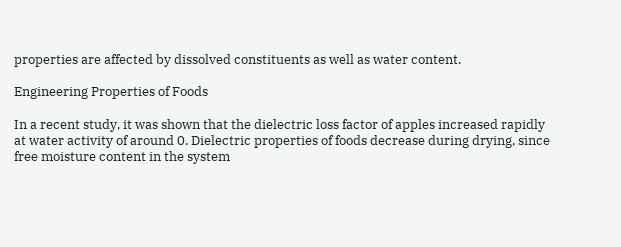properties are affected by dissolved constituents as well as water content.

Engineering Properties of Foods

In a recent study, it was shown that the dielectric loss factor of apples increased rapidly at water activity of around 0. Dielectric properties of foods decrease during drying, since free moisture content in the system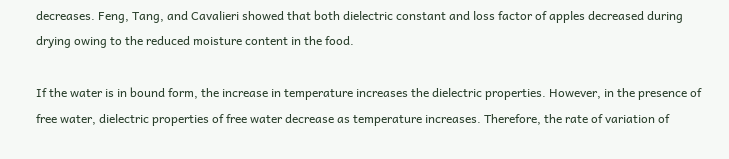decreases. Feng, Tang, and Cavalieri showed that both dielectric constant and loss factor of apples decreased during drying owing to the reduced moisture content in the food.

If the water is in bound form, the increase in temperature increases the dielectric properties. However, in the presence of free water, dielectric properties of free water decrease as temperature increases. Therefore, the rate of variation of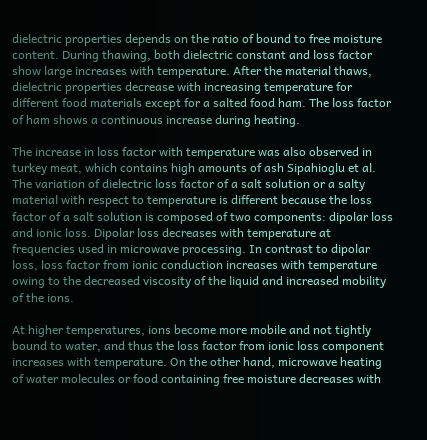dielectric properties depends on the ratio of bound to free moisture content. During thawing, both dielectric constant and loss factor show large increases with temperature. After the material thaws, dielectric properties decrease with increasing temperature for different food materials except for a salted food ham. The loss factor of ham shows a continuous increase during heating.

The increase in loss factor with temperature was also observed in turkey meat, which contains high amounts of ash Sipahioglu et al. The variation of dielectric loss factor of a salt solution or a salty material with respect to temperature is different because the loss factor of a salt solution is composed of two components: dipolar loss and ionic loss. Dipolar loss decreases with temperature at frequencies used in microwave processing. In contrast to dipolar loss, loss factor from ionic conduction increases with temperature owing to the decreased viscosity of the liquid and increased mobility of the ions.

At higher temperatures, ions become more mobile and not tightly bound to water, and thus the loss factor from ionic loss component increases with temperature. On the other hand, microwave heating of water molecules or food containing free moisture decreases with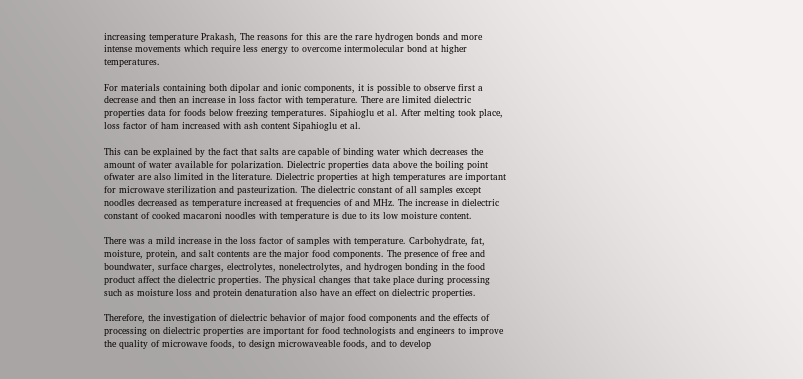increasing temperature Prakash, The reasons for this are the rare hydrogen bonds and more intense movements which require less energy to overcome intermolecular bond at higher temperatures.

For materials containing both dipolar and ionic components, it is possible to observe first a decrease and then an increase in loss factor with temperature. There are limited dielectric properties data for foods below freezing temperatures. Sipahioglu et al. After melting took place, loss factor of ham increased with ash content Sipahioglu et al.

This can be explained by the fact that salts are capable of binding water which decreases the amount of water available for polarization. Dielectric properties data above the boiling point ofwater are also limited in the literature. Dielectric properties at high temperatures are important for microwave sterilization and pasteurization. The dielectric constant of all samples except noodles decreased as temperature increased at frequencies of and MHz. The increase in dielectric constant of cooked macaroni noodles with temperature is due to its low moisture content.

There was a mild increase in the loss factor of samples with temperature. Carbohydrate, fat, moisture, protein, and salt contents are the major food components. The presence of free and boundwater, surface charges, electrolytes, nonelectrolytes, and hydrogen bonding in the food product affect the dielectric properties. The physical changes that take place during processing such as moisture loss and protein denaturation also have an effect on dielectric properties.

Therefore, the investigation of dielectric behavior of major food components and the effects of processing on dielectric properties are important for food technologists and engineers to improve the quality of microwave foods, to design microwaveable foods, and to develop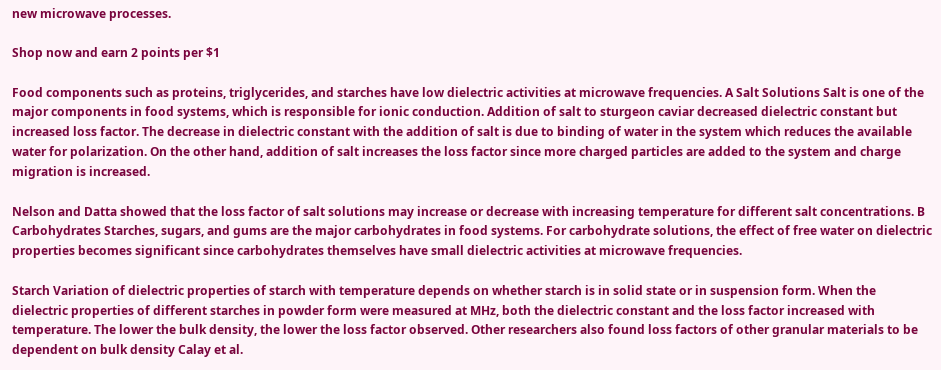new microwave processes.

Shop now and earn 2 points per $1

Food components such as proteins, triglycerides, and starches have low dielectric activities at microwave frequencies. A Salt Solutions Salt is one of the major components in food systems, which is responsible for ionic conduction. Addition of salt to sturgeon caviar decreased dielectric constant but increased loss factor. The decrease in dielectric constant with the addition of salt is due to binding of water in the system which reduces the available water for polarization. On the other hand, addition of salt increases the loss factor since more charged particles are added to the system and charge migration is increased.

Nelson and Datta showed that the loss factor of salt solutions may increase or decrease with increasing temperature for different salt concentrations. B Carbohydrates Starches, sugars, and gums are the major carbohydrates in food systems. For carbohydrate solutions, the effect of free water on dielectric properties becomes significant since carbohydrates themselves have small dielectric activities at microwave frequencies.

Starch Variation of dielectric properties of starch with temperature depends on whether starch is in solid state or in suspension form. When the dielectric properties of different starches in powder form were measured at MHz, both the dielectric constant and the loss factor increased with temperature. The lower the bulk density, the lower the loss factor observed. Other researchers also found loss factors of other granular materials to be dependent on bulk density Calay et al.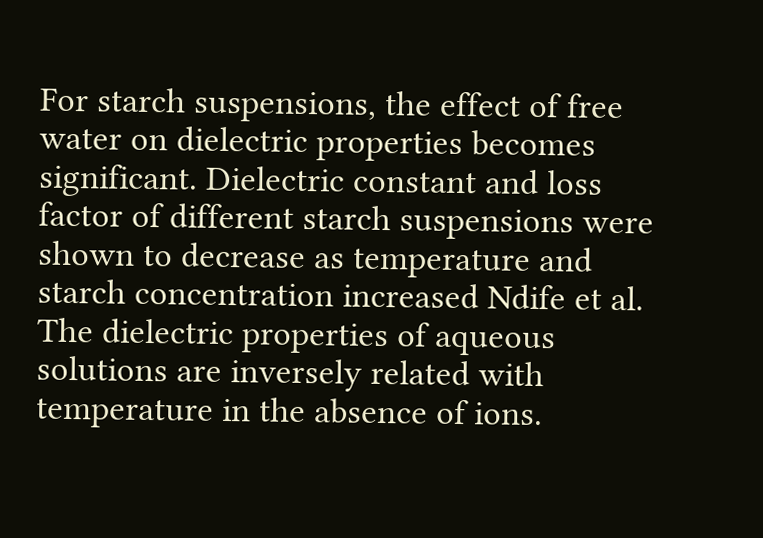For starch suspensions, the effect of free water on dielectric properties becomes significant. Dielectric constant and loss factor of different starch suspensions were shown to decrease as temperature and starch concentration increased Ndife et al. The dielectric properties of aqueous solutions are inversely related with temperature in the absence of ions.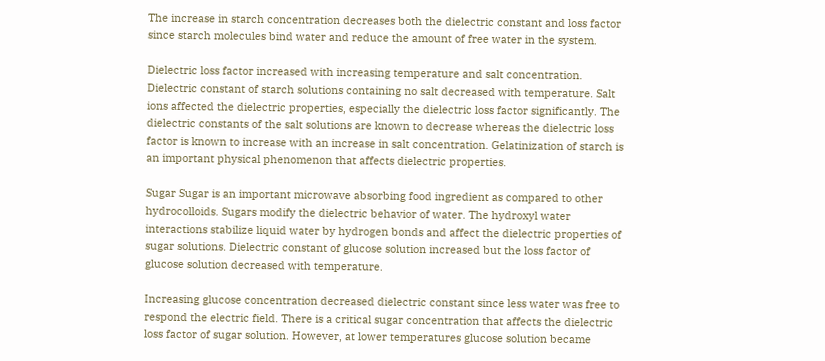The increase in starch concentration decreases both the dielectric constant and loss factor since starch molecules bind water and reduce the amount of free water in the system.

Dielectric loss factor increased with increasing temperature and salt concentration. Dielectric constant of starch solutions containing no salt decreased with temperature. Salt ions affected the dielectric properties, especially the dielectric loss factor significantly. The dielectric constants of the salt solutions are known to decrease whereas the dielectric loss factor is known to increase with an increase in salt concentration. Gelatinization of starch is an important physical phenomenon that affects dielectric properties.

Sugar Sugar is an important microwave absorbing food ingredient as compared to other hydrocolloids. Sugars modify the dielectric behavior of water. The hydroxyl water interactions stabilize liquid water by hydrogen bonds and affect the dielectric properties of sugar solutions. Dielectric constant of glucose solution increased but the loss factor of glucose solution decreased with temperature.

Increasing glucose concentration decreased dielectric constant since less water was free to respond the electric field. There is a critical sugar concentration that affects the dielectric loss factor of sugar solution. However, at lower temperatures glucose solution became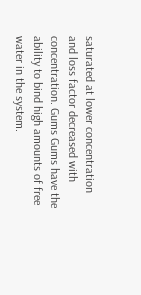saturated at lower concentration and loss factor decreased with concentration. Gums Gums have the ability to bind high amounts of free water in the system.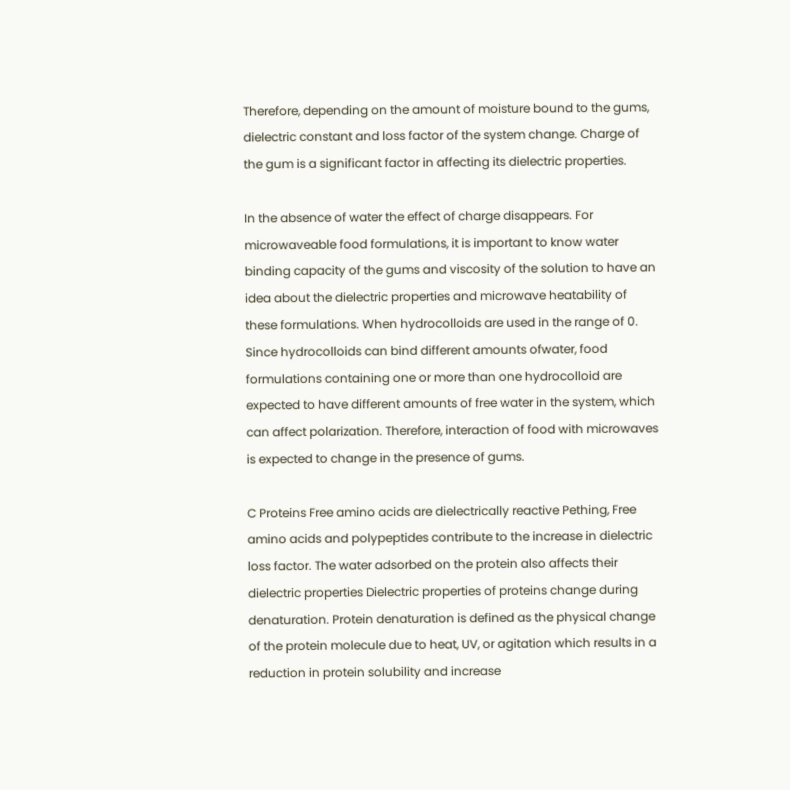Therefore, depending on the amount of moisture bound to the gums, dielectric constant and loss factor of the system change. Charge of the gum is a significant factor in affecting its dielectric properties.

In the absence of water the effect of charge disappears. For microwaveable food formulations, it is important to know water binding capacity of the gums and viscosity of the solution to have an idea about the dielectric properties and microwave heatability of these formulations. When hydrocolloids are used in the range of 0. Since hydrocolloids can bind different amounts ofwater, food formulations containing one or more than one hydrocolloid are expected to have different amounts of free water in the system, which can affect polarization. Therefore, interaction of food with microwaves is expected to change in the presence of gums.

C Proteins Free amino acids are dielectrically reactive Pething, Free amino acids and polypeptides contribute to the increase in dielectric loss factor. The water adsorbed on the protein also affects their dielectric properties Dielectric properties of proteins change during denaturation. Protein denaturation is defined as the physical change of the protein molecule due to heat, UV, or agitation which results in a reduction in protein solubility and increase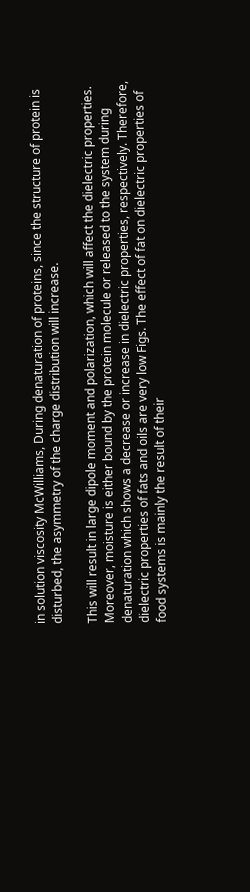in solution viscosity McWilliams, During denaturation of proteins, since the structure of protein is disturbed, the asymmetry of the charge distribution will increase.

This will result in large dipole moment and polarization, which will affect the dielectric properties. Moreover, moisture is either bound by the protein molecule or released to the system during denaturation which shows a decrease or increase in dielectric properties, respectively. Therefore, dielectric properties of fats and oils are very low Figs. The effect of fat on dielectric properties of food systems is mainly the result of their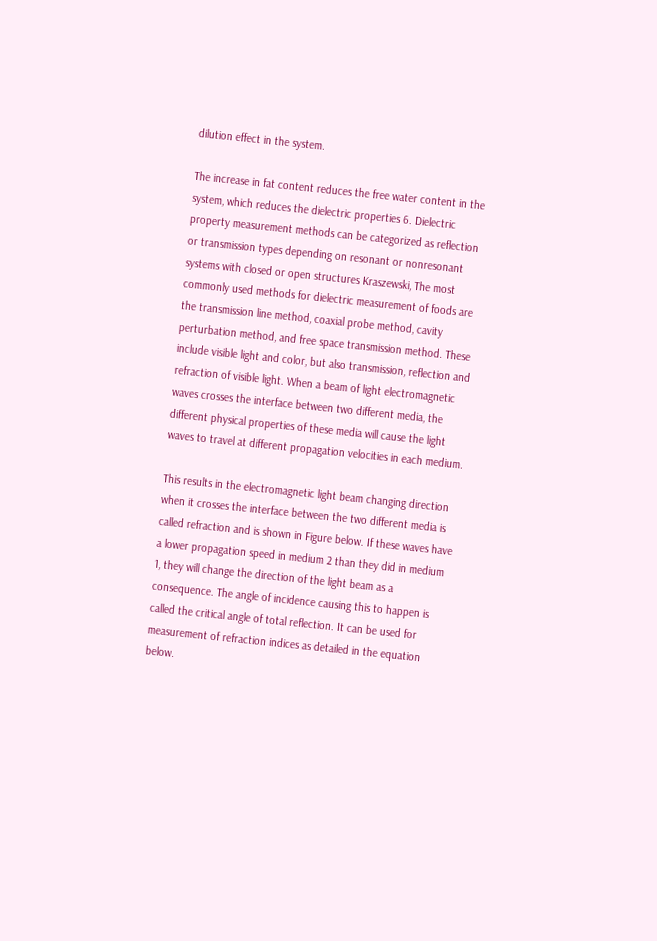dilution effect in the system.

The increase in fat content reduces the free water content in the system, which reduces the dielectric properties 6. Dielectric property measurement methods can be categorized as reflection or transmission types depending on resonant or nonresonant systems with closed or open structures Kraszewski, The most commonly used methods for dielectric measurement of foods are the transmission line method, coaxial probe method, cavity perturbation method, and free space transmission method. These include visible light and color, but also transmission, reflection and refraction of visible light. When a beam of light electromagnetic waves crosses the interface between two different media, the different physical properties of these media will cause the light waves to travel at different propagation velocities in each medium.

This results in the electromagnetic light beam changing direction when it crosses the interface between the two different media is called refraction and is shown in Figure below. If these waves have a lower propagation speed in medium 2 than they did in medium 1, they will change the direction of the light beam as a consequence. The angle of incidence causing this to happen is called the critical angle of total reflection. It can be used for measurement of refraction indices as detailed in the equation below.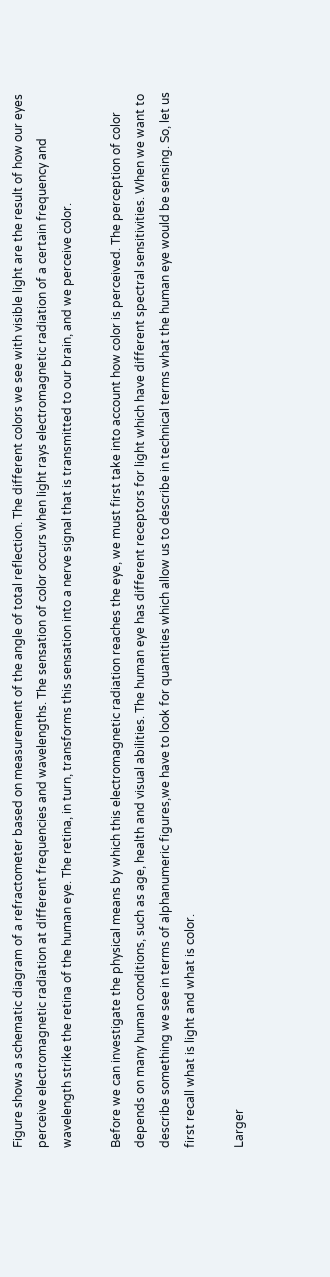Figure shows a schematic diagram of a refractometer based on measurement of the angle of total reflection. The different colors we see with visible light are the result of how our eyes perceive electromagnetic radiation at different frequencies and wavelengths. The sensation of color occurs when light rays electromagnetic radiation of a certain frequency and wavelength strike the retina of the human eye. The retina, in turn, transforms this sensation into a nerve signal that is transmitted to our brain, and we perceive color.

Before we can investigate the physical means by which this electromagnetic radiation reaches the eye, we must first take into account how color is perceived. The perception of color depends on many human conditions, such as age, health and visual abilities. The human eye has different receptors for light which have different spectral sensitivities. When we want to describe something we see in terms of alphanumeric figures,we have to look for quantities which allow us to describe in technical terms what the human eye would be sensing. So, let us first recall what is light and what is color.

Larger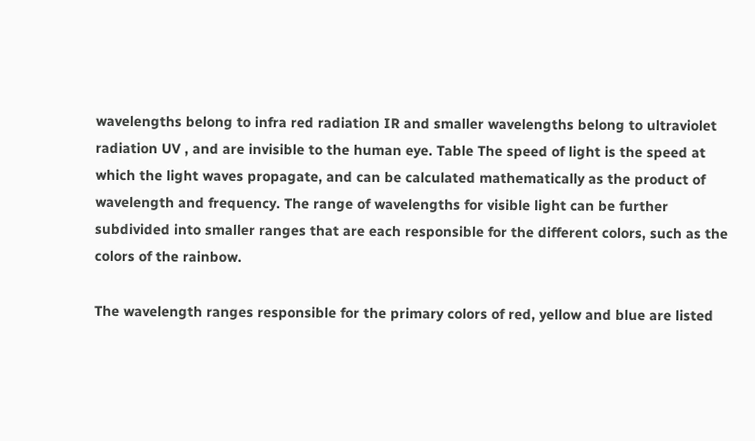wavelengths belong to infra red radiation IR and smaller wavelengths belong to ultraviolet radiation UV , and are invisible to the human eye. Table The speed of light is the speed at which the light waves propagate, and can be calculated mathematically as the product of wavelength and frequency. The range of wavelengths for visible light can be further subdivided into smaller ranges that are each responsible for the different colors, such as the colors of the rainbow.

The wavelength ranges responsible for the primary colors of red, yellow and blue are listed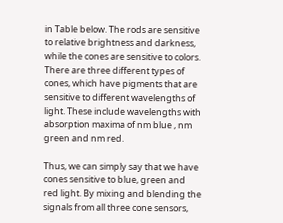in Table below. The rods are sensitive to relative brightness and darkness, while the cones are sensitive to colors. There are three different types of cones, which have pigments that are sensitive to different wavelengths of light. These include wavelengths with absorption maxima of nm blue , nm green and nm red.

Thus, we can simply say that we have cones sensitive to blue, green and red light. By mixing and blending the signals from all three cone sensors,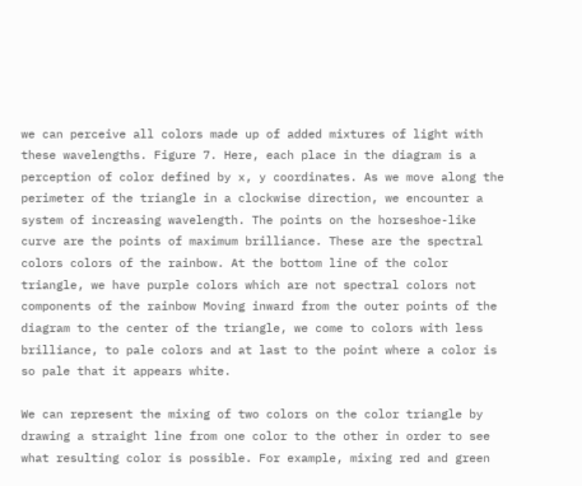we can perceive all colors made up of added mixtures of light with these wavelengths. Figure 7. Here, each place in the diagram is a perception of color defined by x, y coordinates. As we move along the perimeter of the triangle in a clockwise direction, we encounter a system of increasing wavelength. The points on the horseshoe-like curve are the points of maximum brilliance. These are the spectral colors colors of the rainbow. At the bottom line of the color triangle, we have purple colors which are not spectral colors not components of the rainbow Moving inward from the outer points of the diagram to the center of the triangle, we come to colors with less brilliance, to pale colors and at last to the point where a color is so pale that it appears white.

We can represent the mixing of two colors on the color triangle by drawing a straight line from one color to the other in order to see what resulting color is possible. For example, mixing red and green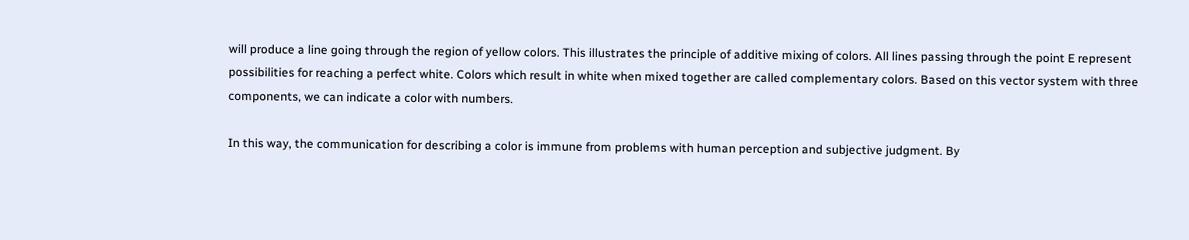will produce a line going through the region of yellow colors. This illustrates the principle of additive mixing of colors. All lines passing through the point E represent possibilities for reaching a perfect white. Colors which result in white when mixed together are called complementary colors. Based on this vector system with three components, we can indicate a color with numbers.

In this way, the communication for describing a color is immune from problems with human perception and subjective judgment. By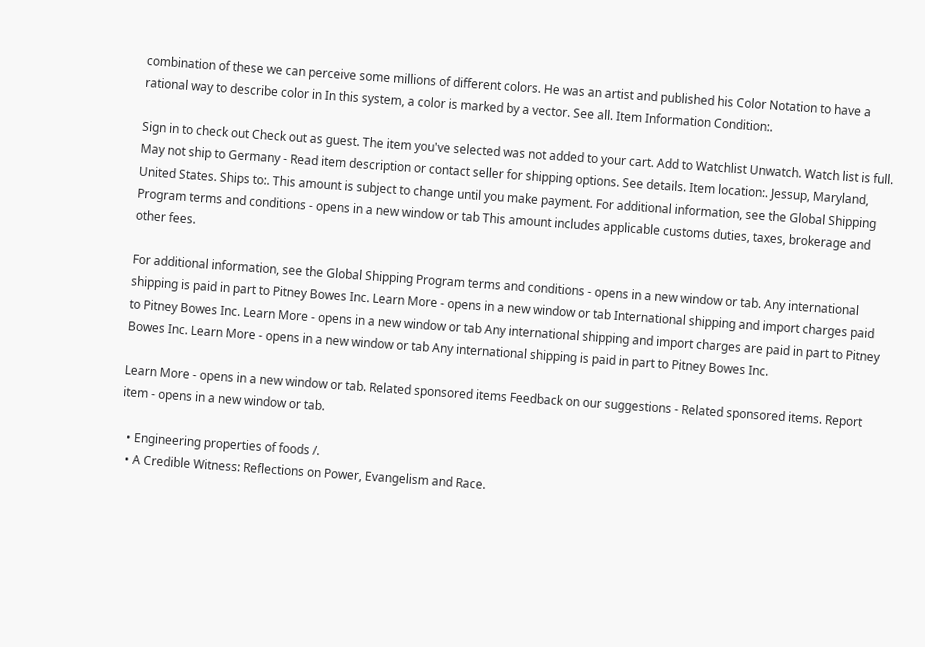combination of these we can perceive some millions of different colors. He was an artist and published his Color Notation to have a rational way to describe color in In this system, a color is marked by a vector. See all. Item Information Condition:.

Sign in to check out Check out as guest. The item you've selected was not added to your cart. Add to Watchlist Unwatch. Watch list is full. May not ship to Germany - Read item description or contact seller for shipping options. See details. Item location:. Jessup, Maryland, United States. Ships to:. This amount is subject to change until you make payment. For additional information, see the Global Shipping Program terms and conditions - opens in a new window or tab This amount includes applicable customs duties, taxes, brokerage and other fees.

For additional information, see the Global Shipping Program terms and conditions - opens in a new window or tab. Any international shipping is paid in part to Pitney Bowes Inc. Learn More - opens in a new window or tab International shipping and import charges paid to Pitney Bowes Inc. Learn More - opens in a new window or tab Any international shipping and import charges are paid in part to Pitney Bowes Inc. Learn More - opens in a new window or tab Any international shipping is paid in part to Pitney Bowes Inc.

Learn More - opens in a new window or tab. Related sponsored items Feedback on our suggestions - Related sponsored items. Report item - opens in a new window or tab.

  • Engineering properties of foods /.
  • A Credible Witness: Reflections on Power, Evangelism and Race.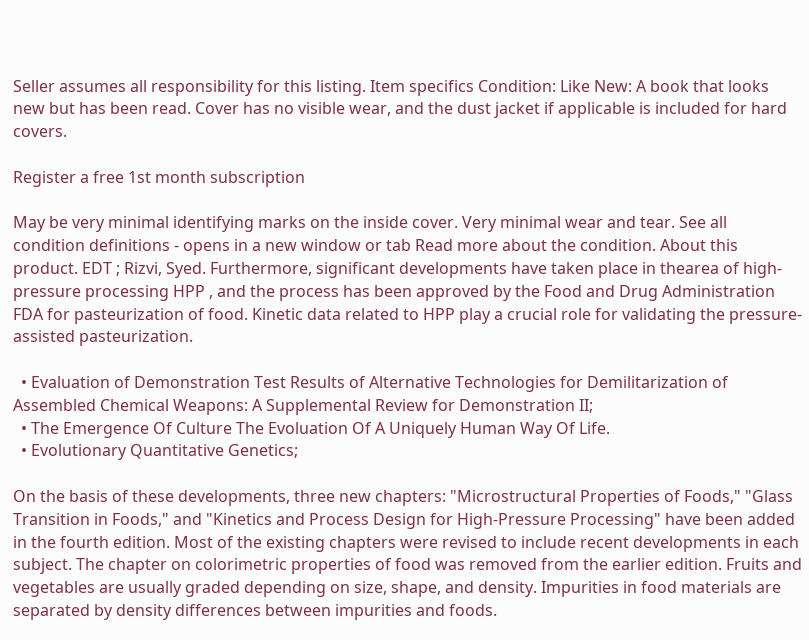Seller assumes all responsibility for this listing. Item specifics Condition: Like New: A book that looks new but has been read. Cover has no visible wear, and the dust jacket if applicable is included for hard covers.

Register a free 1st month subscription

May be very minimal identifying marks on the inside cover. Very minimal wear and tear. See all condition definitions - opens in a new window or tab Read more about the condition. About this product. EDT ; Rizvi, Syed. Furthermore, significant developments have taken place in thearea of high-pressure processing HPP , and the process has been approved by the Food and Drug Administration FDA for pasteurization of food. Kinetic data related to HPP play a crucial role for validating the pressure-assisted pasteurization.

  • Evaluation of Demonstration Test Results of Alternative Technologies for Demilitarization of Assembled Chemical Weapons: A Supplemental Review for Demonstration II;
  • The Emergence Of Culture The Evoluation Of A Uniquely Human Way Of Life.
  • Evolutionary Quantitative Genetics;

On the basis of these developments, three new chapters: "Microstructural Properties of Foods," "Glass Transition in Foods," and "Kinetics and Process Design for High-Pressure Processing" have been added in the fourth edition. Most of the existing chapters were revised to include recent developments in each subject. The chapter on colorimetric properties of food was removed from the earlier edition. Fruits and vegetables are usually graded depending on size, shape, and density. Impurities in food materials are separated by density differences between impurities and foods.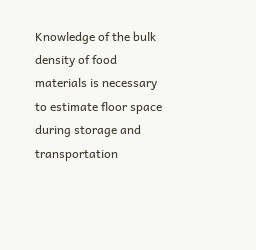Knowledge of the bulk density of food materials is necessary to estimate floor space during storage and transportation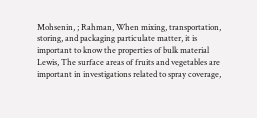Mohsenin, ; Rahman, When mixing, transportation, storing, and packaging particulate matter, it is important to know the properties of bulk material Lewis, The surface areas of fruits and vegetables are important in investigations related to spray coverage,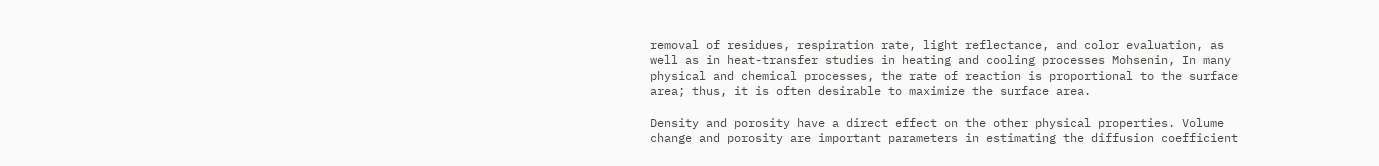removal of residues, respiration rate, light reflectance, and color evaluation, as well as in heat-transfer studies in heating and cooling processes Mohsenin, In many physical and chemical processes, the rate of reaction is proportional to the surface area; thus, it is often desirable to maximize the surface area.

Density and porosity have a direct effect on the other physical properties. Volume change and porosity are important parameters in estimating the diffusion coefficient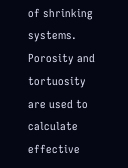of shrinking systems. Porosity and tortuosity are used to calculate effective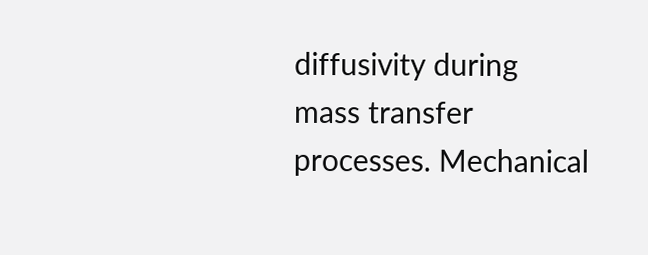diffusivity during mass transfer processes. Mechanical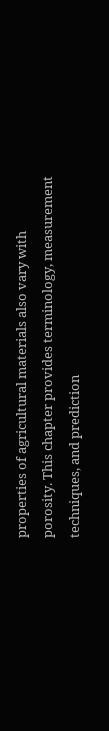properties of agricultural materials also vary with porosity. This chapter provides terminology, measurement techniques, and prediction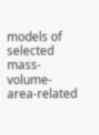models of selected mass-volume-area-related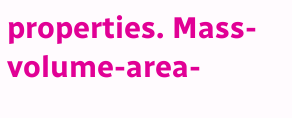properties. Mass-volume-area-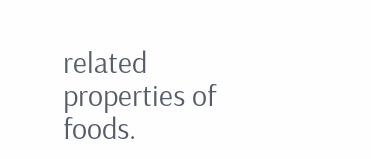related properties of foods.